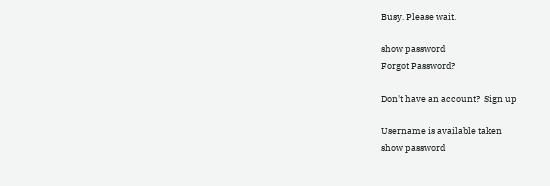Busy. Please wait.

show password
Forgot Password?

Don't have an account?  Sign up

Username is available taken
show password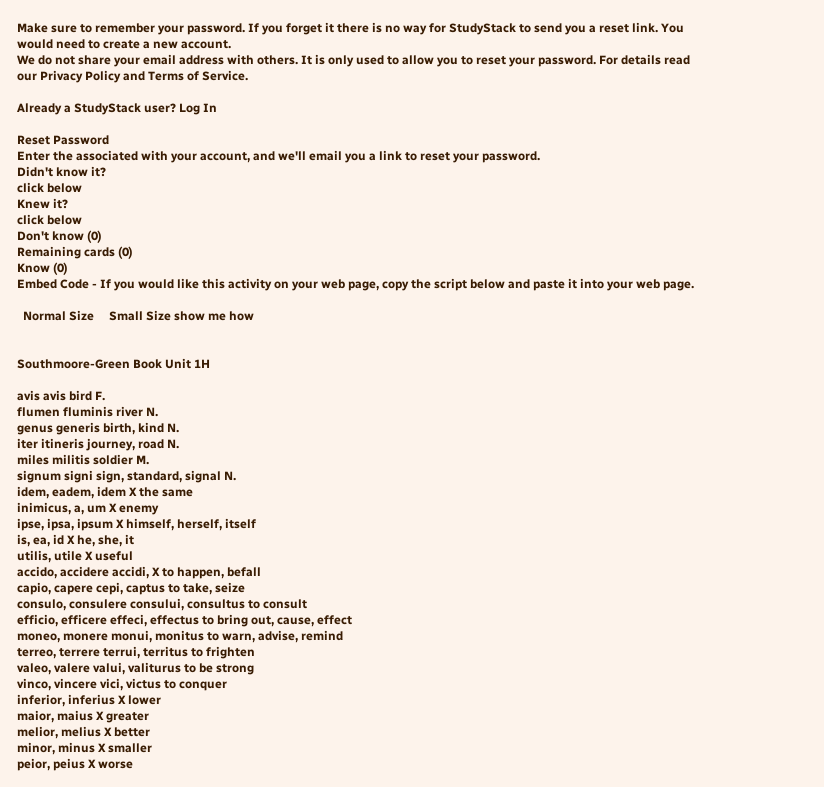Make sure to remember your password. If you forget it there is no way for StudyStack to send you a reset link. You would need to create a new account.
We do not share your email address with others. It is only used to allow you to reset your password. For details read our Privacy Policy and Terms of Service.

Already a StudyStack user? Log In

Reset Password
Enter the associated with your account, and we'll email you a link to reset your password.
Didn't know it?
click below
Knew it?
click below
Don't know (0)
Remaining cards (0)
Know (0)
Embed Code - If you would like this activity on your web page, copy the script below and paste it into your web page.

  Normal Size     Small Size show me how


Southmoore-Green Book Unit 1H

avis avis bird F.
flumen fluminis river N.
genus generis birth, kind N.
iter itineris journey, road N.
miles militis soldier M.
signum signi sign, standard, signal N.
idem, eadem, idem X the same
inimicus, a, um X enemy
ipse, ipsa, ipsum X himself, herself, itself
is, ea, id X he, she, it
utilis, utile X useful
accido, accidere accidi, X to happen, befall
capio, capere cepi, captus to take, seize
consulo, consulere consului, consultus to consult
efficio, efficere effeci, effectus to bring out, cause, effect
moneo, monere monui, monitus to warn, advise, remind
terreo, terrere terrui, territus to frighten
valeo, valere valui, valiturus to be strong
vinco, vincere vici, victus to conquer
inferior, inferius X lower
maior, maius X greater
melior, melius X better
minor, minus X smaller
peior, peius X worse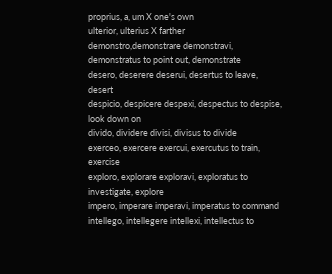proprius, a, um X one's own
ulterior, ulterius X farther
demonstro,demonstrare demonstravi, demonstratus to point out, demonstrate
desero, deserere deserui, desertus to leave, desert
despicio, despicere despexi, despectus to despise, look down on
divido, dividere divisi, divisus to divide
exerceo, exercere exercui, exercutus to train, exercise
exploro, explorare exploravi, exploratus to investigate, explore
impero, imperare imperavi, imperatus to command
intellego, intellegere intellexi, intellectus to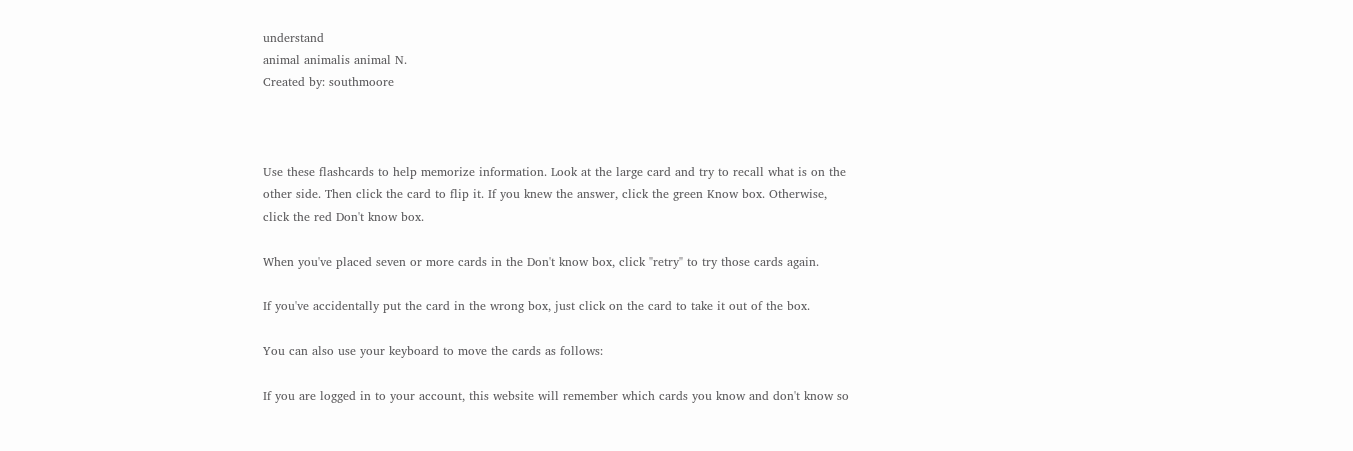understand
animal animalis animal N.
Created by: southmoore



Use these flashcards to help memorize information. Look at the large card and try to recall what is on the other side. Then click the card to flip it. If you knew the answer, click the green Know box. Otherwise, click the red Don't know box.

When you've placed seven or more cards in the Don't know box, click "retry" to try those cards again.

If you've accidentally put the card in the wrong box, just click on the card to take it out of the box.

You can also use your keyboard to move the cards as follows:

If you are logged in to your account, this website will remember which cards you know and don't know so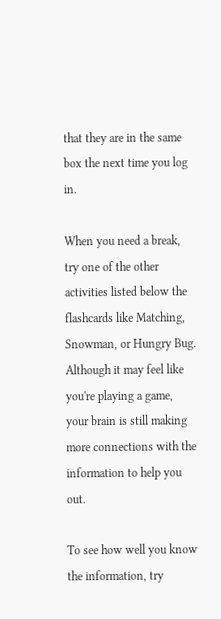that they are in the same box the next time you log in.

When you need a break, try one of the other activities listed below the flashcards like Matching, Snowman, or Hungry Bug. Although it may feel like you're playing a game, your brain is still making more connections with the information to help you out.

To see how well you know the information, try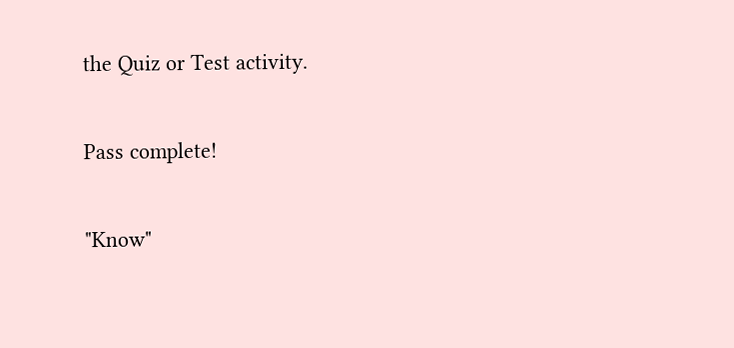the Quiz or Test activity.

Pass complete!

"Know"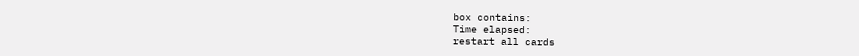box contains:
Time elapsed:
restart all cards